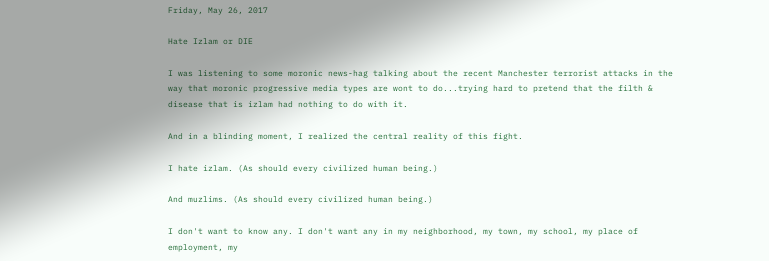Friday, May 26, 2017

Hate Izlam or DIE

I was listening to some moronic news-hag talking about the recent Manchester terrorist attacks in the way that moronic progressive media types are wont to do...trying hard to pretend that the filth & disease that is izlam had nothing to do with it.

And in a blinding moment, I realized the central reality of this fight.

I hate izlam. (As should every civilized human being.)

And muzlims. (As should every civilized human being.)

I don't want to know any. I don't want any in my neighborhood, my town, my school, my place of employment, my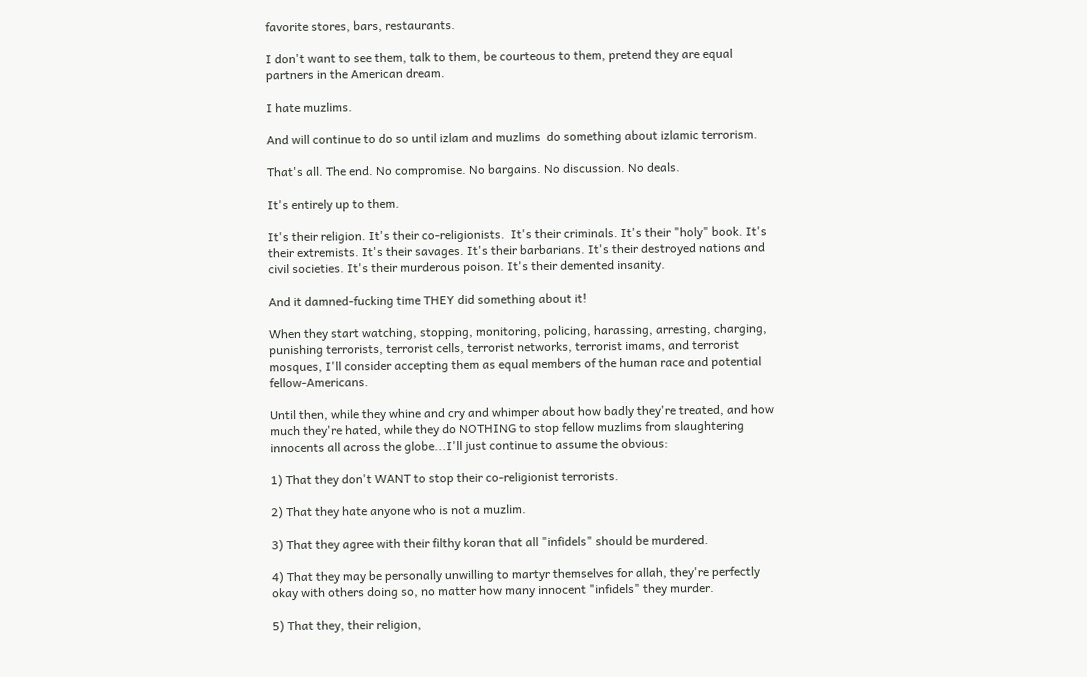favorite stores, bars, restaurants.

I don't want to see them, talk to them, be courteous to them, pretend they are equal partners in the American dream.

I hate muzlims.

And will continue to do so until izlam and muzlims  do something about izlamic terrorism.

That's all. The end. No compromise. No bargains. No discussion. No deals.

It's entirely up to them.

It's their religion. It's their co-religionists.  It's their criminals. It's their "holy" book. It's their extremists. It's their savages. It's their barbarians. It's their destroyed nations and civil societies. It's their murderous poison. It's their demented insanity.

And it damned-fucking time THEY did something about it!

When they start watching, stopping, monitoring, policing, harassing, arresting, charging, punishing terrorists, terrorist cells, terrorist networks, terrorist imams, and terrorist mosques, I'll consider accepting them as equal members of the human race and potential fellow-Americans.

Until then, while they whine and cry and whimper about how badly they're treated, and how much they're hated, while they do NOTHING to stop fellow muzlims from slaughtering innocents all across the globe...I'll just continue to assume the obvious:

1) That they don't WANT to stop their co-religionist terrorists.

2) That they hate anyone who is not a muzlim.

3) That they agree with their filthy koran that all "infidels" should be murdered.

4) That they may be personally unwilling to martyr themselves for allah, they're perfectly okay with others doing so, no matter how many innocent "infidels" they murder.

5) That they, their religion,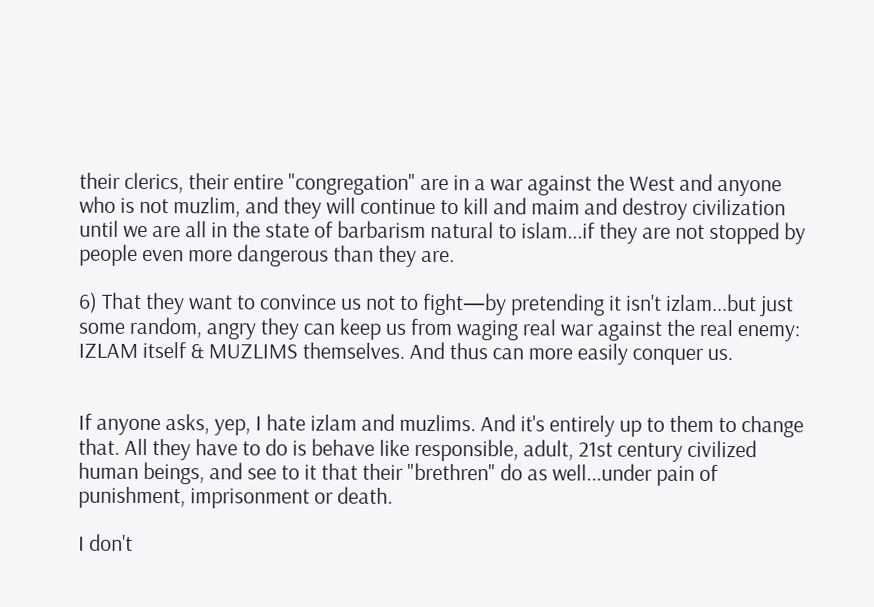their clerics, their entire "congregation" are in a war against the West and anyone who is not muzlim, and they will continue to kill and maim and destroy civilization until we are all in the state of barbarism natural to islam...if they are not stopped by people even more dangerous than they are.

6) That they want to convince us not to fight—by pretending it isn't izlam...but just some random, angry they can keep us from waging real war against the real enemy: IZLAM itself & MUZLIMS themselves. And thus can more easily conquer us.


If anyone asks, yep, I hate izlam and muzlims. And it's entirely up to them to change that. All they have to do is behave like responsible, adult, 21st century civilized human beings, and see to it that their "brethren" do as well...under pain of punishment, imprisonment or death.

I don't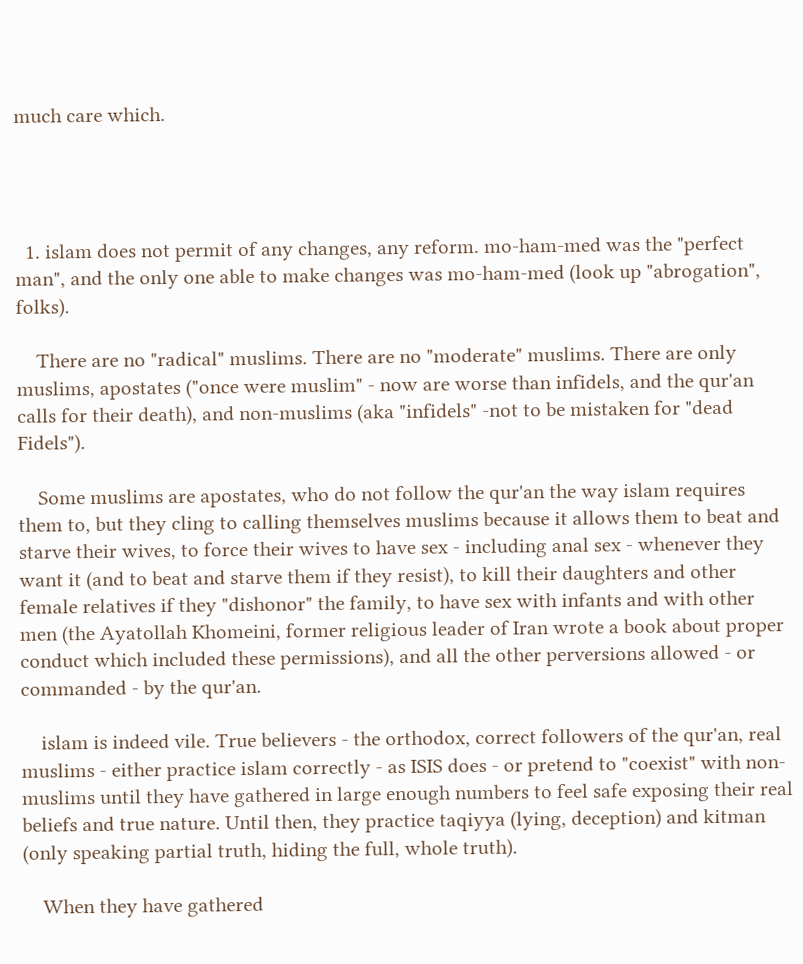much care which.




  1. islam does not permit of any changes, any reform. mo-ham-med was the "perfect man", and the only one able to make changes was mo-ham-med (look up "abrogation", folks).

    There are no "radical" muslims. There are no "moderate" muslims. There are only muslims, apostates ("once were muslim" - now are worse than infidels, and the qur'an calls for their death), and non-muslims (aka "infidels" -not to be mistaken for "dead Fidels").

    Some muslims are apostates, who do not follow the qur'an the way islam requires them to, but they cling to calling themselves muslims because it allows them to beat and starve their wives, to force their wives to have sex - including anal sex - whenever they want it (and to beat and starve them if they resist), to kill their daughters and other female relatives if they "dishonor" the family, to have sex with infants and with other men (the Ayatollah Khomeini, former religious leader of Iran wrote a book about proper conduct which included these permissions), and all the other perversions allowed - or commanded - by the qur'an.

    islam is indeed vile. True believers - the orthodox, correct followers of the qur'an, real muslims - either practice islam correctly - as ISIS does - or pretend to "coexist" with non-muslims until they have gathered in large enough numbers to feel safe exposing their real beliefs and true nature. Until then, they practice taqiyya (lying, deception) and kitman (only speaking partial truth, hiding the full, whole truth).

    When they have gathered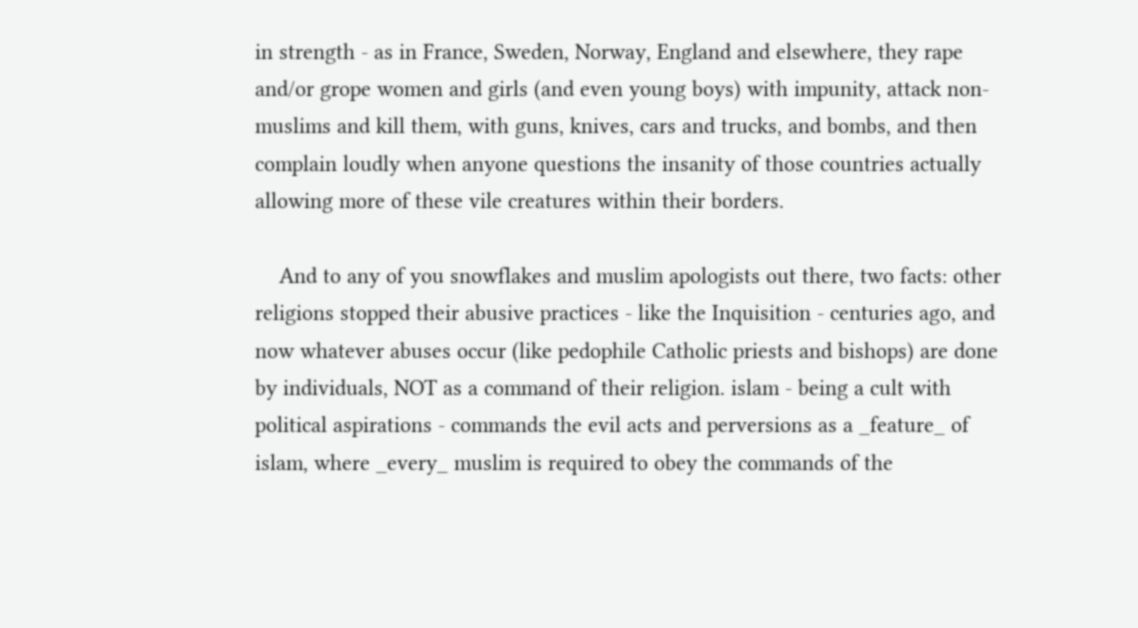in strength - as in France, Sweden, Norway, England and elsewhere, they rape and/or grope women and girls (and even young boys) with impunity, attack non-muslims and kill them, with guns, knives, cars and trucks, and bombs, and then complain loudly when anyone questions the insanity of those countries actually allowing more of these vile creatures within their borders.

    And to any of you snowflakes and muslim apologists out there, two facts: other religions stopped their abusive practices - like the Inquisition - centuries ago, and now whatever abuses occur (like pedophile Catholic priests and bishops) are done by individuals, NOT as a command of their religion. islam - being a cult with political aspirations - commands the evil acts and perversions as a _feature_ of islam, where _every_ muslim is required to obey the commands of the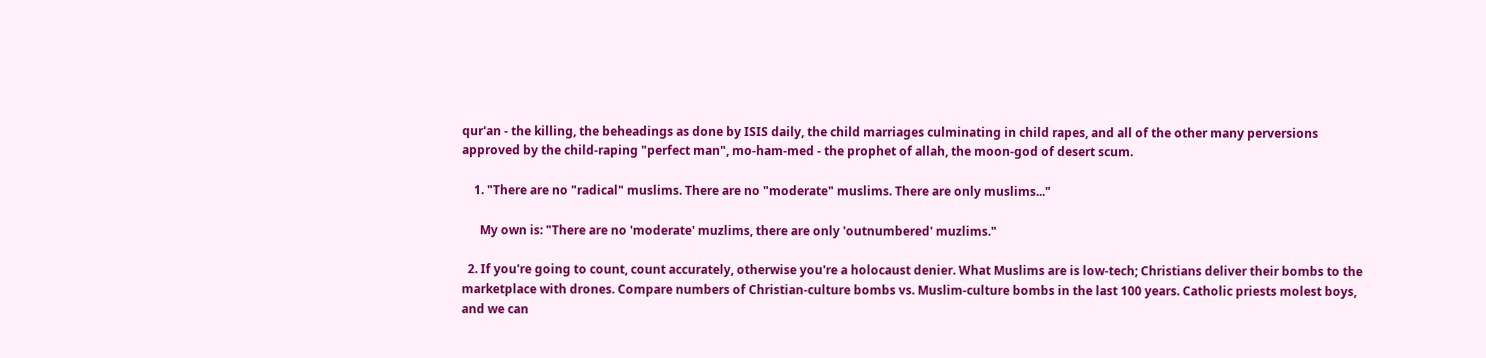qur'an - the killing, the beheadings as done by ISIS daily, the child marriages culminating in child rapes, and all of the other many perversions approved by the child-raping "perfect man", mo-ham-med - the prophet of allah, the moon-god of desert scum.

    1. "There are no "radical" muslims. There are no "moderate" muslims. There are only muslims..."

      My own is: "There are no 'moderate' muzlims, there are only 'outnumbered' muzlims."

  2. If you're going to count, count accurately, otherwise you're a holocaust denier. What Muslims are is low-tech; Christians deliver their bombs to the marketplace with drones. Compare numbers of Christian-culture bombs vs. Muslim-culture bombs in the last 100 years. Catholic priests molest boys, and we can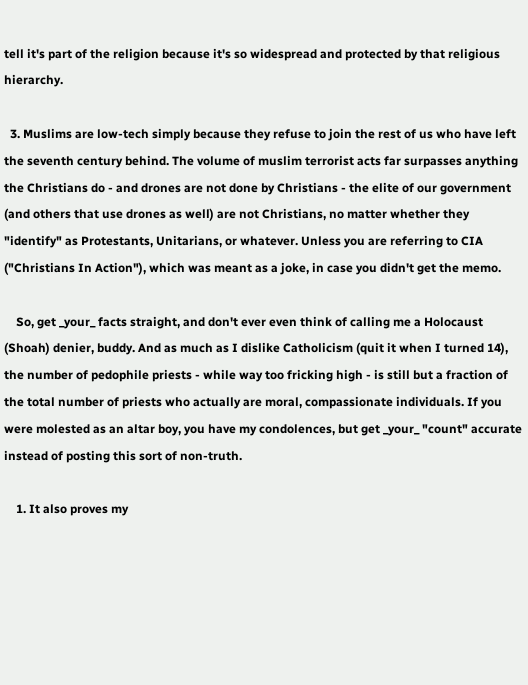tell it's part of the religion because it's so widespread and protected by that religious hierarchy.

  3. Muslims are low-tech simply because they refuse to join the rest of us who have left the seventh century behind. The volume of muslim terrorist acts far surpasses anything the Christians do - and drones are not done by Christians - the elite of our government (and others that use drones as well) are not Christians, no matter whether they "identify" as Protestants, Unitarians, or whatever. Unless you are referring to CIA ("Christians In Action"), which was meant as a joke, in case you didn't get the memo.

    So, get _your_ facts straight, and don't ever even think of calling me a Holocaust (Shoah) denier, buddy. And as much as I dislike Catholicism (quit it when I turned 14), the number of pedophile priests - while way too fricking high - is still but a fraction of the total number of priests who actually are moral, compassionate individuals. If you were molested as an altar boy, you have my condolences, but get _your_ "count" accurate instead of posting this sort of non-truth.

    1. It also proves my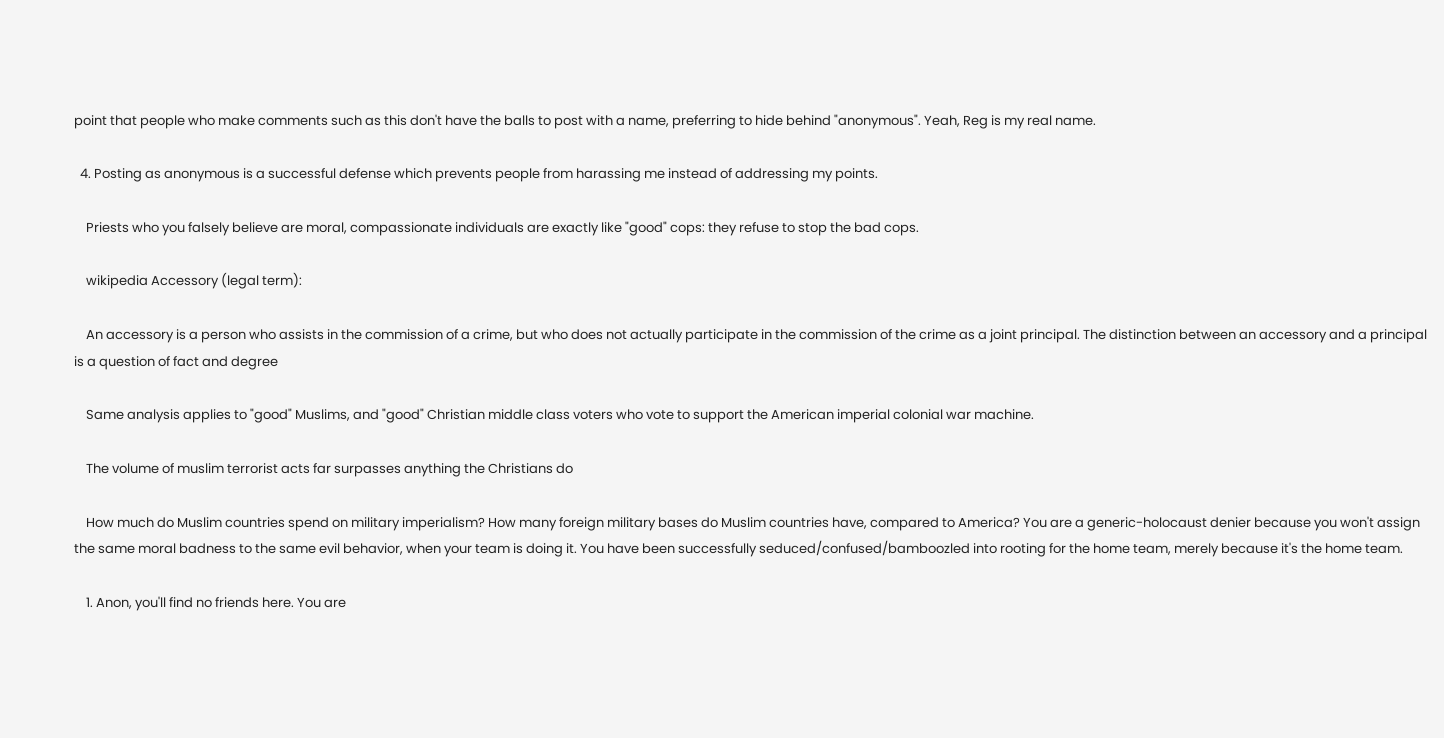point that people who make comments such as this don't have the balls to post with a name, preferring to hide behind "anonymous". Yeah, Reg is my real name.

  4. Posting as anonymous is a successful defense which prevents people from harassing me instead of addressing my points.

    Priests who you falsely believe are moral, compassionate individuals are exactly like "good" cops: they refuse to stop the bad cops.

    wikipedia Accessory (legal term):

    An accessory is a person who assists in the commission of a crime, but who does not actually participate in the commission of the crime as a joint principal. The distinction between an accessory and a principal is a question of fact and degree

    Same analysis applies to "good" Muslims, and "good" Christian middle class voters who vote to support the American imperial colonial war machine.

    The volume of muslim terrorist acts far surpasses anything the Christians do

    How much do Muslim countries spend on military imperialism? How many foreign military bases do Muslim countries have, compared to America? You are a generic-holocaust denier because you won't assign the same moral badness to the same evil behavior, when your team is doing it. You have been successfully seduced/confused/bamboozled into rooting for the home team, merely because it's the home team.

    1. Anon, you'll find no friends here. You are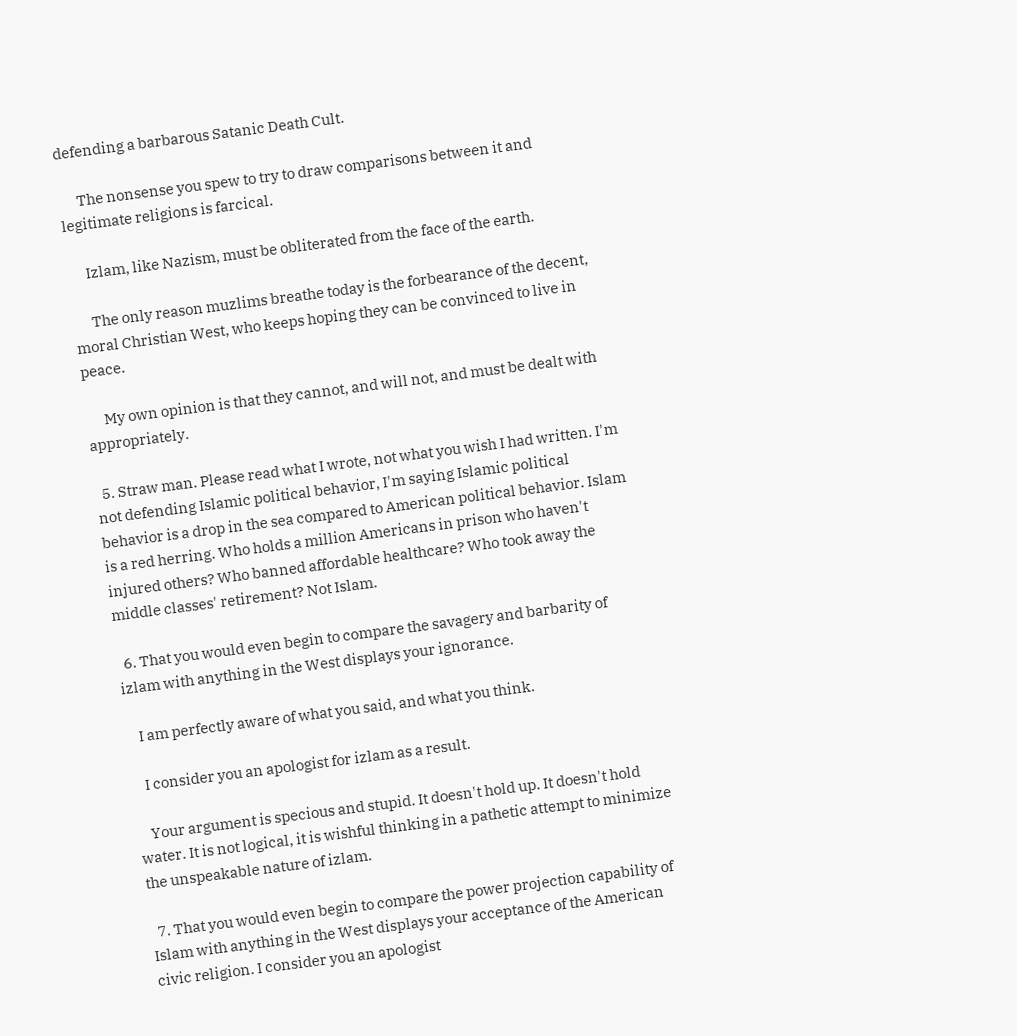defending a barbarous Satanic Death Cult.

      The nonsense you spew to try to draw comparisons between it and legitimate religions is farcical.

      Izlam, like Nazism, must be obliterated from the face of the earth.

      The only reason muzlims breathe today is the forbearance of the decent, moral Christian West, who keeps hoping they can be convinced to live in peace.

      My own opinion is that they cannot, and will not, and must be dealt with appropriately.

  5. Straw man. Please read what I wrote, not what you wish I had written. I'm not defending Islamic political behavior, I'm saying Islamic political behavior is a drop in the sea compared to American political behavior. Islam is a red herring. Who holds a million Americans in prison who haven't injured others? Who banned affordable healthcare? Who took away the middle classes' retirement? Not Islam.

  6. That you would even begin to compare the savagery and barbarity of izlam with anything in the West displays your ignorance.

    I am perfectly aware of what you said, and what you think.

    I consider you an apologist for izlam as a result.

    Your argument is specious and stupid. It doesn't hold up. It doesn't hold water. It is not logical, it is wishful thinking in a pathetic attempt to minimize the unspeakable nature of izlam.

  7. That you would even begin to compare the power projection capability of Islam with anything in the West displays your acceptance of the American civic religion. I consider you an apologist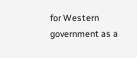for Western government as a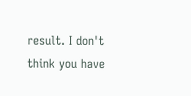result. I don't think you have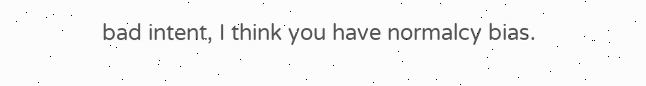bad intent, I think you have normalcy bias.